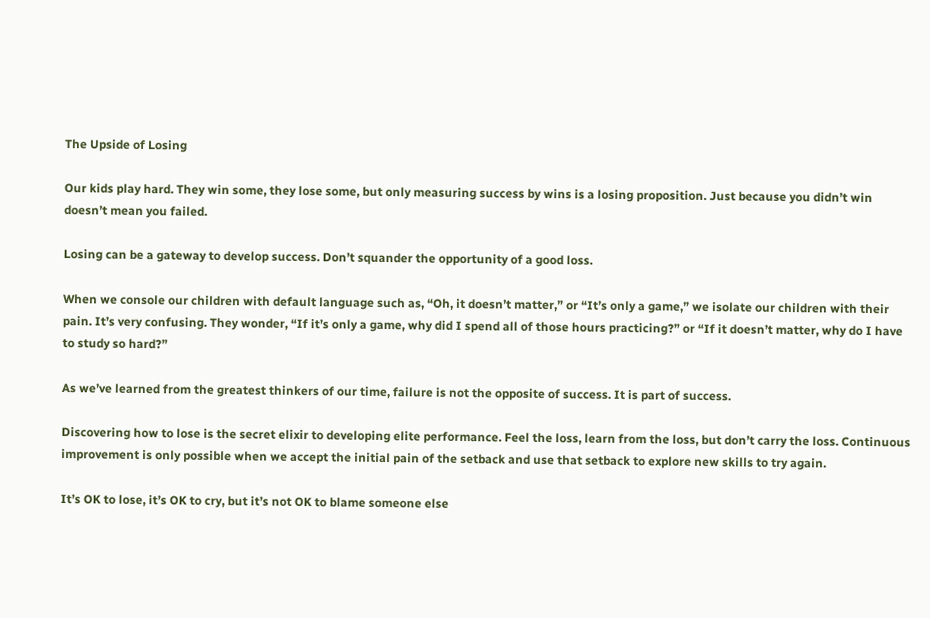The Upside of Losing

Our kids play hard. They win some, they lose some, but only measuring success by wins is a losing proposition. Just because you didn’t win doesn’t mean you failed.

Losing can be a gateway to develop success. Don’t squander the opportunity of a good loss.

When we console our children with default language such as, “Oh, it doesn’t matter,” or “It’s only a game,” we isolate our children with their pain. It’s very confusing. They wonder, “If it’s only a game, why did I spend all of those hours practicing?” or “If it doesn’t matter, why do I have to study so hard?”

As we’ve learned from the greatest thinkers of our time, failure is not the opposite of success. It is part of success.

Discovering how to lose is the secret elixir to developing elite performance. Feel the loss, learn from the loss, but don’t carry the loss. Continuous improvement is only possible when we accept the initial pain of the setback and use that setback to explore new skills to try again.

It’s OK to lose, it’s OK to cry, but it’s not OK to blame someone else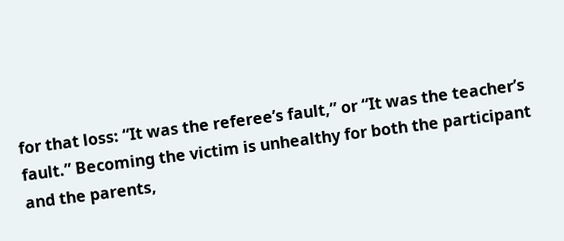for that loss: “It was the referee’s fault,” or “It was the teacher’s fault.” Becoming the victim is unhealthy for both the participant and the parents,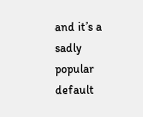and it’s a sadly popular default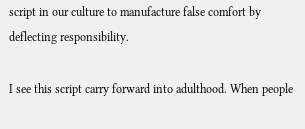script in our culture to manufacture false comfort by deflecting responsibility.

I see this script carry forward into adulthood. When people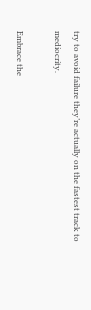try to avoid failure they’re actually on the fastest track to mediocrity.

Embrace the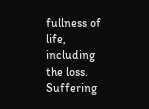fullness of life, including the loss. Suffering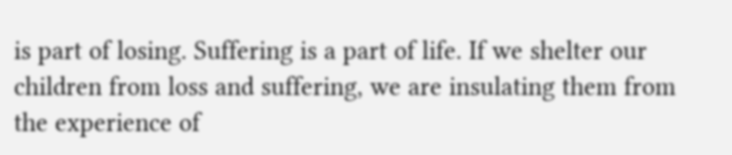is part of losing. Suffering is a part of life. If we shelter our children from loss and suffering, we are insulating them from the experience of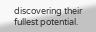discovering their fullest potential.